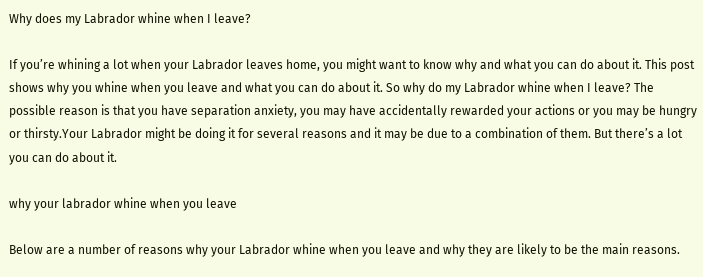Why does my Labrador whine when I leave?

If you’re whining a lot when your Labrador leaves home, you might want to know why and what you can do about it. This post shows why you whine when you leave and what you can do about it. So why do my Labrador whine when I leave? The possible reason is that you have separation anxiety, you may have accidentally rewarded your actions or you may be hungry or thirsty.Your Labrador might be doing it for several reasons and it may be due to a combination of them. But there’s a lot you can do about it.

why your labrador whine when you leave

Below are a number of reasons why your Labrador whine when you leave and why they are likely to be the main reasons.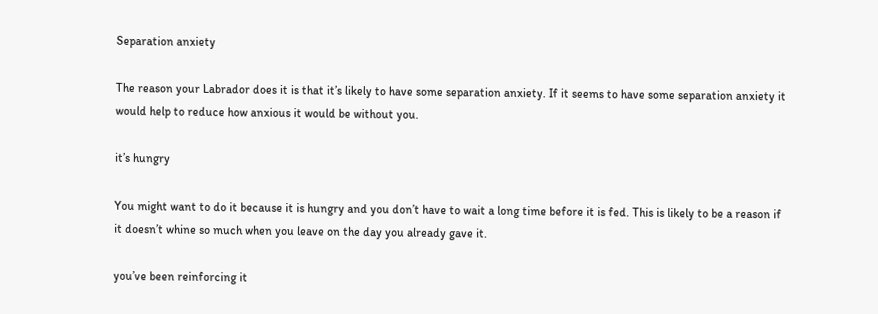Separation anxiety

The reason your Labrador does it is that it’s likely to have some separation anxiety. If it seems to have some separation anxiety it would help to reduce how anxious it would be without you.

it’s hungry

You might want to do it because it is hungry and you don’t have to wait a long time before it is fed. This is likely to be a reason if it doesn’t whine so much when you leave on the day you already gave it.

you’ve been reinforcing it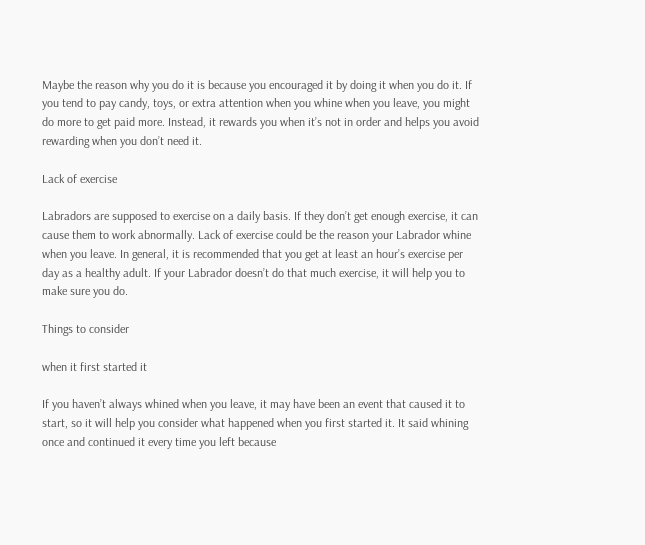Maybe the reason why you do it is because you encouraged it by doing it when you do it. If you tend to pay candy, toys, or extra attention when you whine when you leave, you might do more to get paid more. Instead, it rewards you when it’s not in order and helps you avoid rewarding when you don’t need it.

Lack of exercise

Labradors are supposed to exercise on a daily basis. If they don’t get enough exercise, it can cause them to work abnormally. Lack of exercise could be the reason your Labrador whine when you leave. In general, it is recommended that you get at least an hour’s exercise per day as a healthy adult. If your Labrador doesn’t do that much exercise, it will help you to make sure you do.

Things to consider

when it first started it

If you haven’t always whined when you leave, it may have been an event that caused it to start, so it will help you consider what happened when you first started it. It said whining once and continued it every time you left because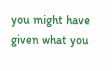you might have given what you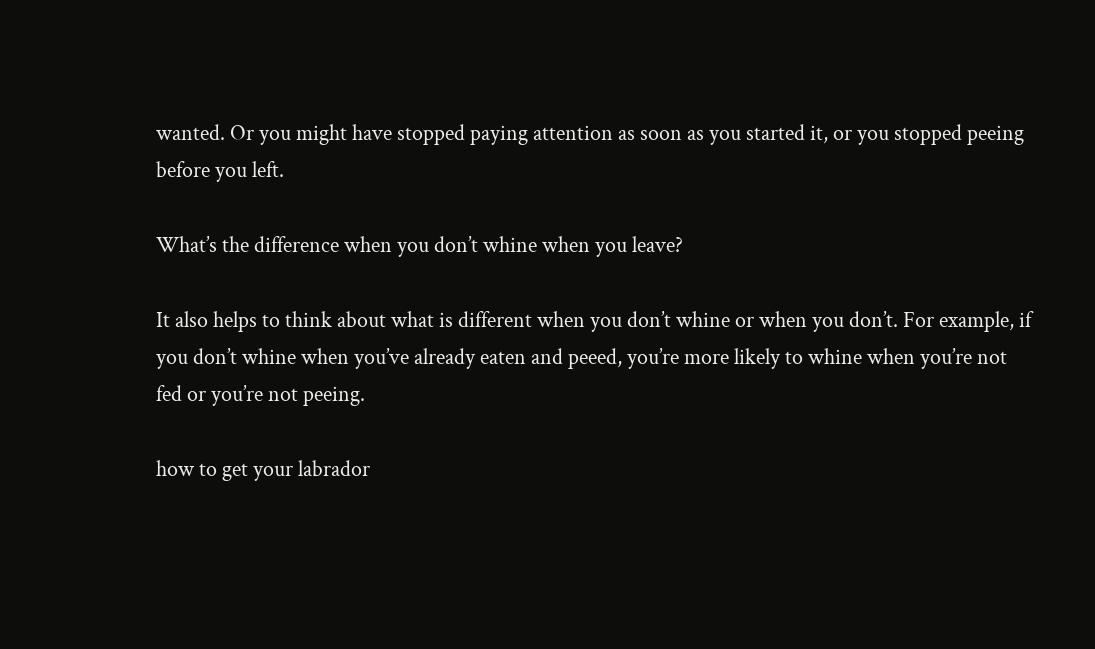wanted. Or you might have stopped paying attention as soon as you started it, or you stopped peeing before you left.

What’s the difference when you don’t whine when you leave?

It also helps to think about what is different when you don’t whine or when you don’t. For example, if you don’t whine when you’ve already eaten and peeed, you’re more likely to whine when you’re not fed or you’re not peeing.

how to get your labrador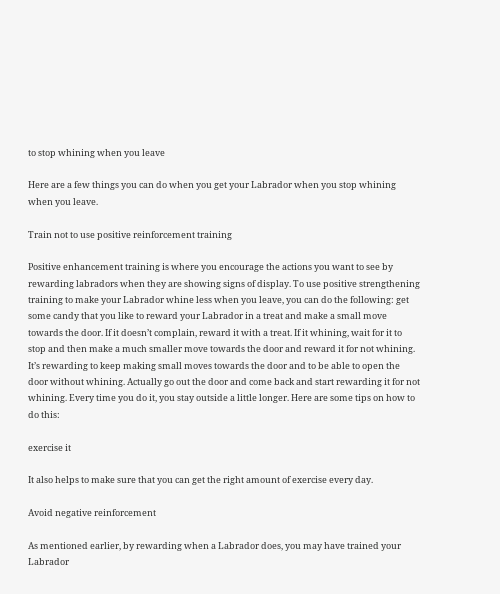to stop whining when you leave

Here are a few things you can do when you get your Labrador when you stop whining when you leave.

Train not to use positive reinforcement training

Positive enhancement training is where you encourage the actions you want to see by rewarding labradors when they are showing signs of display. To use positive strengthening training to make your Labrador whine less when you leave, you can do the following: get some candy that you like to reward your Labrador in a treat and make a small move towards the door. If it doesn’t complain, reward it with a treat. If it whining, wait for it to stop and then make a much smaller move towards the door and reward it for not whining. It’s rewarding to keep making small moves towards the door and to be able to open the door without whining. Actually go out the door and come back and start rewarding it for not whining. Every time you do it, you stay outside a little longer. Here are some tips on how to do this:

exercise it

It also helps to make sure that you can get the right amount of exercise every day.

Avoid negative reinforcement

As mentioned earlier, by rewarding when a Labrador does, you may have trained your Labrador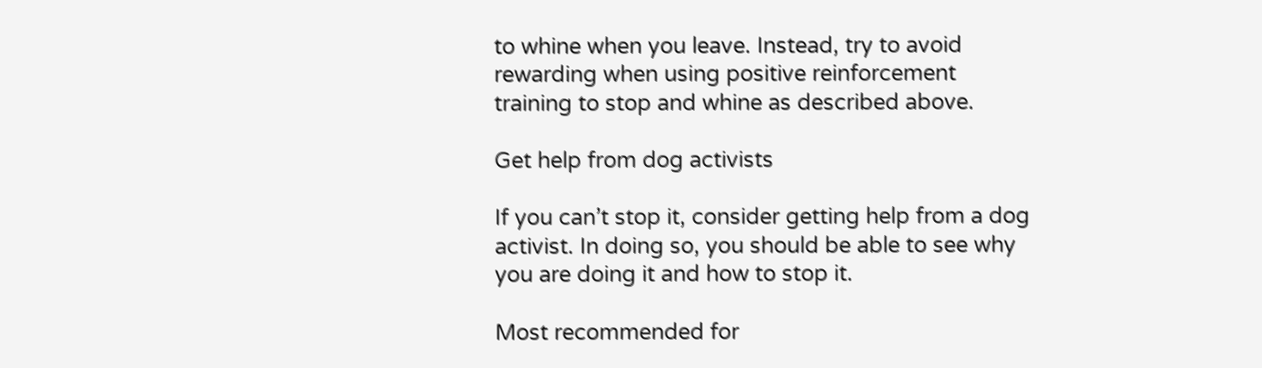to whine when you leave. Instead, try to avoid rewarding when using positive reinforcement training to stop and whine as described above.

Get help from dog activists

If you can’t stop it, consider getting help from a dog activist. In doing so, you should be able to see why you are doing it and how to stop it.

Most recommended for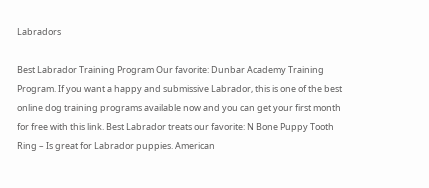Labradors

Best Labrador Training Program Our favorite: Dunbar Academy Training Program. If you want a happy and submissive Labrador, this is one of the best online dog training programs available now and you can get your first month for free with this link. Best Labrador treats our favorite: N Bone Puppy Tooth Ring – Is great for Labrador puppies. American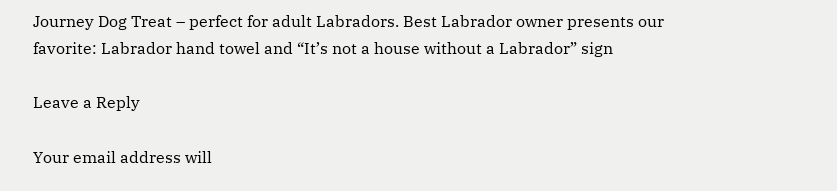Journey Dog Treat – perfect for adult Labradors. Best Labrador owner presents our favorite: Labrador hand towel and “It’s not a house without a Labrador” sign

Leave a Reply

Your email address will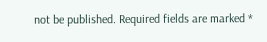not be published. Required fields are marked *